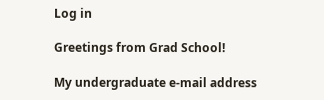Log in

Greetings from Grad School!

My undergraduate e-mail address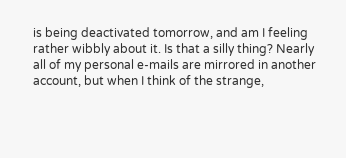is being deactivated tomorrow, and am I feeling rather wibbly about it. Is that a silly thing? Nearly all of my personal e-mails are mirrored in another account, but when I think of the strange,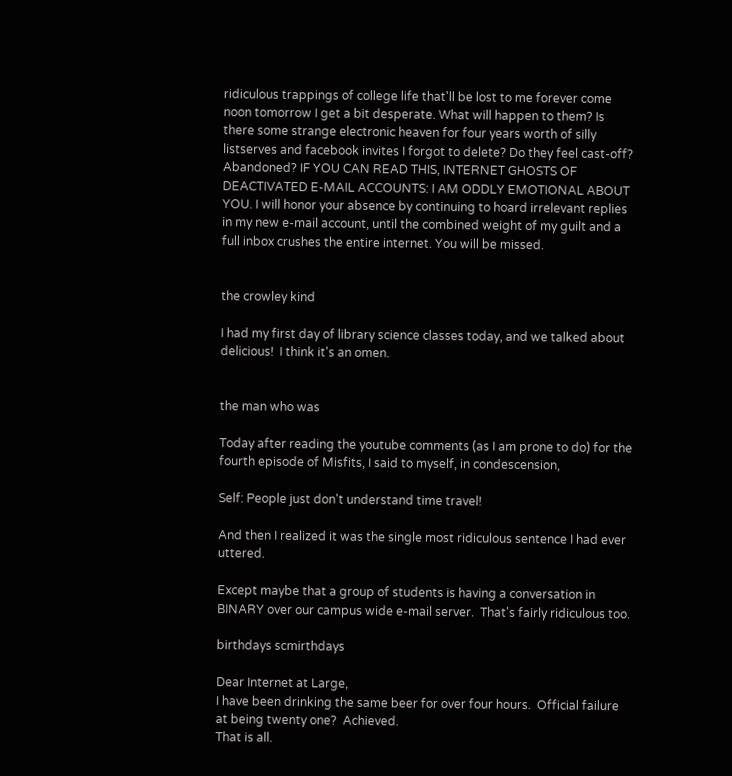ridiculous trappings of college life that'll be lost to me forever come noon tomorrow I get a bit desperate. What will happen to them? Is there some strange electronic heaven for four years worth of silly listserves and facebook invites I forgot to delete? Do they feel cast-off? Abandoned? IF YOU CAN READ THIS, INTERNET GHOSTS OF DEACTIVATED E-MAIL ACCOUNTS: I AM ODDLY EMOTIONAL ABOUT YOU. I will honor your absence by continuing to hoard irrelevant replies in my new e-mail account, until the combined weight of my guilt and a full inbox crushes the entire internet. You will be missed.


the crowley kind

I had my first day of library science classes today, and we talked about delicious!  I think it's an omen.


the man who was

Today after reading the youtube comments (as I am prone to do) for the fourth episode of Misfits, I said to myself, in condescension,

Self: People just don't understand time travel!

And then I realized it was the single most ridiculous sentence I had ever uttered.

Except maybe that a group of students is having a conversation in BINARY over our campus wide e-mail server.  That's fairly ridiculous too.

birthdays scmirthdays

Dear Internet at Large,
I have been drinking the same beer for over four hours.  Official failure at being twenty one?  Achieved.
That is all.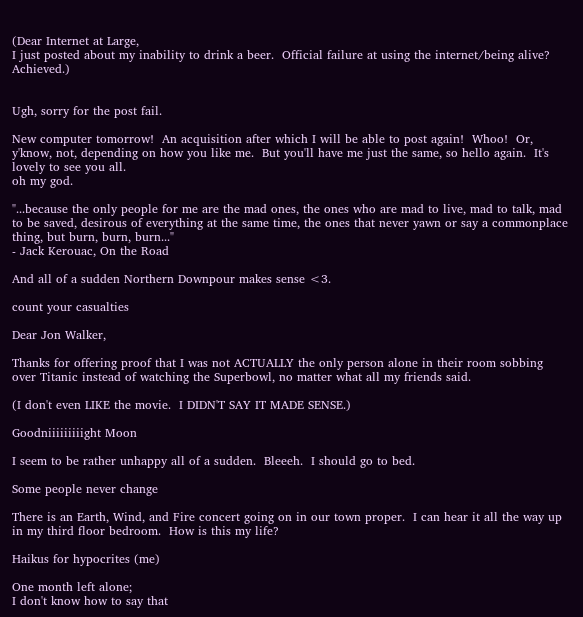(Dear Internet at Large,
I just posted about my inability to drink a beer.  Official failure at using the internet/being alive?  Achieved.)


Ugh, sorry for the post fail.

New computer tomorrow!  An acquisition after which I will be able to post again!  Whoo!  Or, y'know, not, depending on how you like me.  But you'll have me just the same, so hello again.  It's lovely to see you all.
oh my god.

"...because the only people for me are the mad ones, the ones who are mad to live, mad to talk, mad to be saved, desirous of everything at the same time, the ones that never yawn or say a commonplace thing, but burn, burn, burn..."
- Jack Kerouac, On the Road

And all of a sudden Northern Downpour makes sense <3.

count your casualties

Dear Jon Walker,

Thanks for offering proof that I was not ACTUALLY the only person alone in their room sobbing over Titanic instead of watching the Superbowl, no matter what all my friends said.

(I don't even LIKE the movie.  I DIDN'T SAY IT MADE SENSE.)

Goodniiiiiiiiight Moon

I seem to be rather unhappy all of a sudden.  Bleeeh.  I should go to bed.

Some people never change

There is an Earth, Wind, and Fire concert going on in our town proper.  I can hear it all the way up in my third floor bedroom.  How is this my life?

Haikus for hypocrites (me)

One month left alone;
I don't know how to say that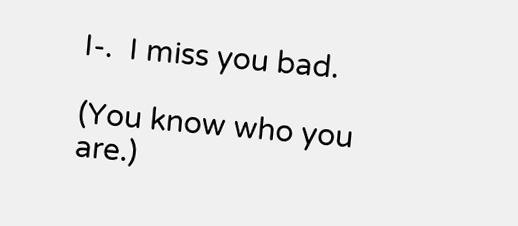I-.  I miss you bad.

(You know who you are.)